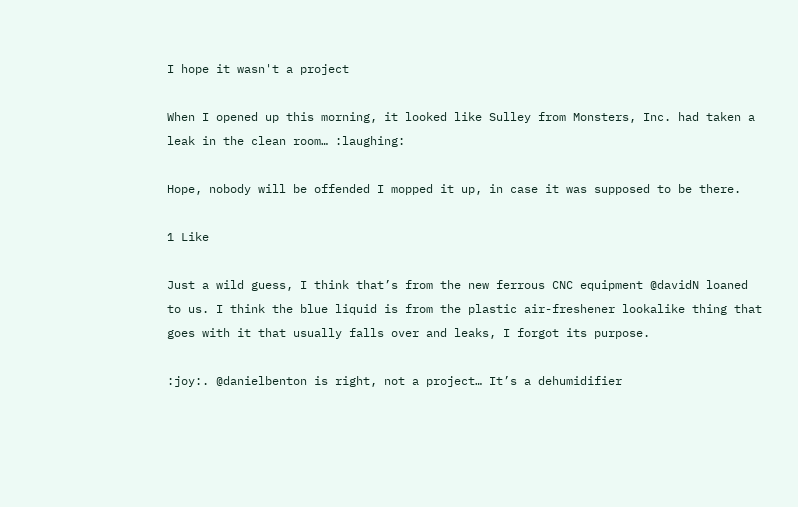I hope it wasn't a project

When I opened up this morning, it looked like Sulley from Monsters, Inc. had taken a leak in the clean room… :laughing:

Hope, nobody will be offended I mopped it up, in case it was supposed to be there.

1 Like

Just a wild guess, I think that’s from the new ferrous CNC equipment @davidN loaned to us. I think the blue liquid is from the plastic air-freshener lookalike thing that goes with it that usually falls over and leaks, I forgot its purpose.

:joy:. @danielbenton is right, not a project… It’s a dehumidifier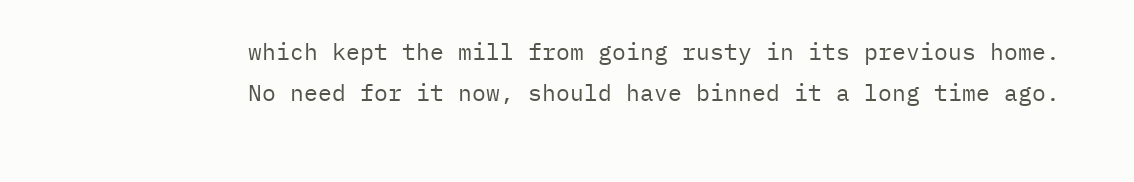which kept the mill from going rusty in its previous home. No need for it now, should have binned it a long time ago.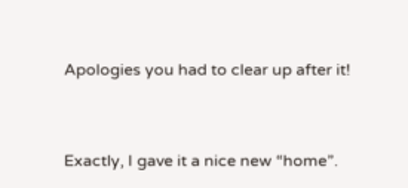Apologies you had to clear up after it!


Exactly, I gave it a nice new “home”.